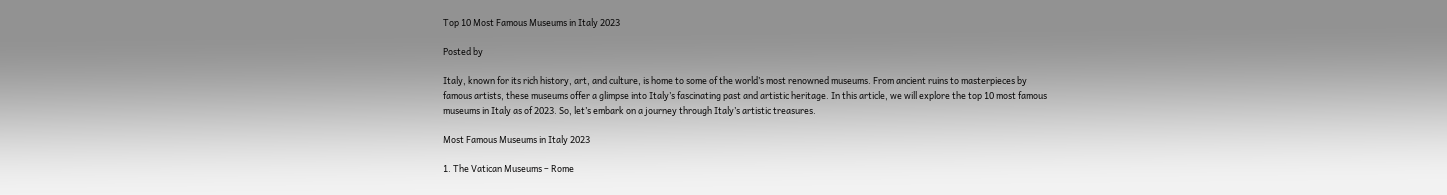Top 10 Most Famous Museums in Italy 2023

Posted by

Italy, known for its rich history, art, and culture, is home to some of the world’s most renowned museums. From ancient ruins to masterpieces by famous artists, these museums offer a glimpse into Italy’s fascinating past and artistic heritage. In this article, we will explore the top 10 most famous museums in Italy as of 2023. So, let’s embark on a journey through Italy’s artistic treasures.

Most Famous Museums in Italy 2023

1. The Vatican Museums – Rome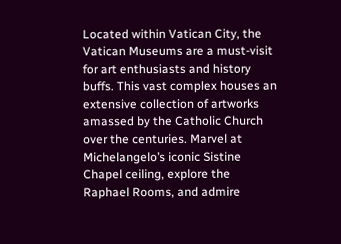Located within Vatican City, the Vatican Museums are a must-visit for art enthusiasts and history buffs. This vast complex houses an extensive collection of artworks amassed by the Catholic Church over the centuries. Marvel at Michelangelo’s iconic Sistine Chapel ceiling, explore the Raphael Rooms, and admire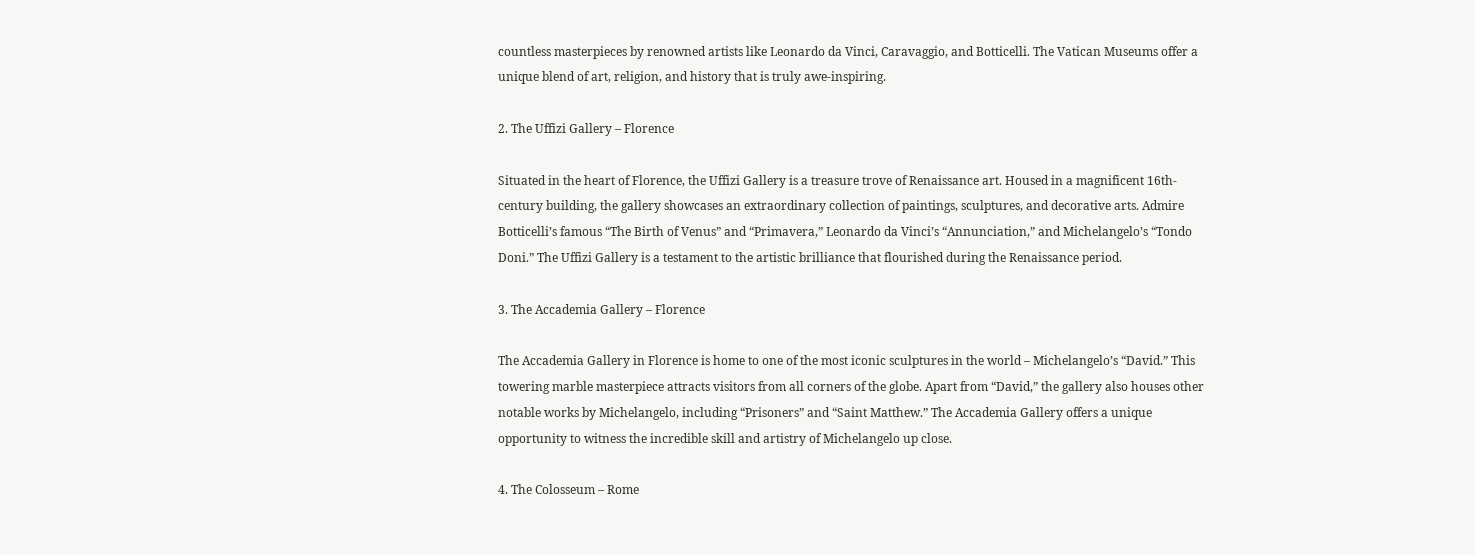countless masterpieces by renowned artists like Leonardo da Vinci, Caravaggio, and Botticelli. The Vatican Museums offer a unique blend of art, religion, and history that is truly awe-inspiring.

2. The Uffizi Gallery – Florence

Situated in the heart of Florence, the Uffizi Gallery is a treasure trove of Renaissance art. Housed in a magnificent 16th-century building, the gallery showcases an extraordinary collection of paintings, sculptures, and decorative arts. Admire Botticelli’s famous “The Birth of Venus” and “Primavera,” Leonardo da Vinci’s “Annunciation,” and Michelangelo’s “Tondo Doni.” The Uffizi Gallery is a testament to the artistic brilliance that flourished during the Renaissance period.

3. The Accademia Gallery – Florence

The Accademia Gallery in Florence is home to one of the most iconic sculptures in the world – Michelangelo’s “David.” This towering marble masterpiece attracts visitors from all corners of the globe. Apart from “David,” the gallery also houses other notable works by Michelangelo, including “Prisoners” and “Saint Matthew.” The Accademia Gallery offers a unique opportunity to witness the incredible skill and artistry of Michelangelo up close.

4. The Colosseum – Rome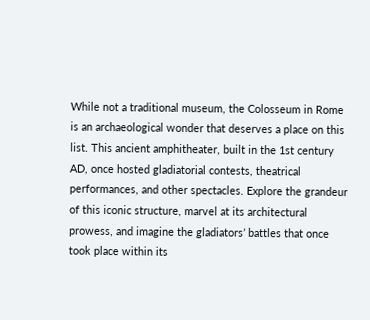While not a traditional museum, the Colosseum in Rome is an archaeological wonder that deserves a place on this list. This ancient amphitheater, built in the 1st century AD, once hosted gladiatorial contests, theatrical performances, and other spectacles. Explore the grandeur of this iconic structure, marvel at its architectural prowess, and imagine the gladiators’ battles that once took place within its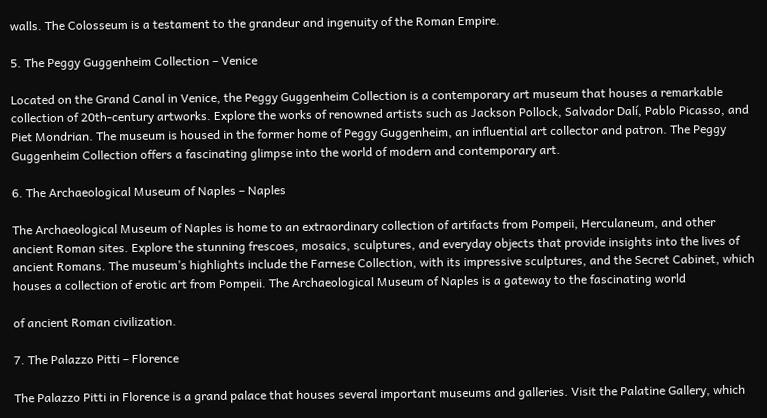walls. The Colosseum is a testament to the grandeur and ingenuity of the Roman Empire.

5. The Peggy Guggenheim Collection – Venice

Located on the Grand Canal in Venice, the Peggy Guggenheim Collection is a contemporary art museum that houses a remarkable collection of 20th-century artworks. Explore the works of renowned artists such as Jackson Pollock, Salvador Dalí, Pablo Picasso, and Piet Mondrian. The museum is housed in the former home of Peggy Guggenheim, an influential art collector and patron. The Peggy Guggenheim Collection offers a fascinating glimpse into the world of modern and contemporary art.

6. The Archaeological Museum of Naples – Naples

The Archaeological Museum of Naples is home to an extraordinary collection of artifacts from Pompeii, Herculaneum, and other ancient Roman sites. Explore the stunning frescoes, mosaics, sculptures, and everyday objects that provide insights into the lives of ancient Romans. The museum’s highlights include the Farnese Collection, with its impressive sculptures, and the Secret Cabinet, which houses a collection of erotic art from Pompeii. The Archaeological Museum of Naples is a gateway to the fascinating world

of ancient Roman civilization.

7. The Palazzo Pitti – Florence

The Palazzo Pitti in Florence is a grand palace that houses several important museums and galleries. Visit the Palatine Gallery, which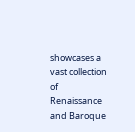showcases a vast collection of Renaissance and Baroque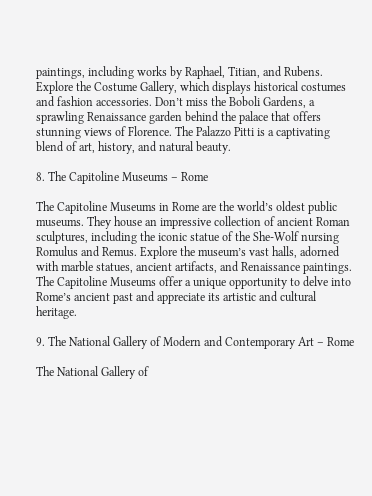paintings, including works by Raphael, Titian, and Rubens. Explore the Costume Gallery, which displays historical costumes and fashion accessories. Don’t miss the Boboli Gardens, a sprawling Renaissance garden behind the palace that offers stunning views of Florence. The Palazzo Pitti is a captivating blend of art, history, and natural beauty.

8. The Capitoline Museums – Rome

The Capitoline Museums in Rome are the world’s oldest public museums. They house an impressive collection of ancient Roman sculptures, including the iconic statue of the She-Wolf nursing Romulus and Remus. Explore the museum’s vast halls, adorned with marble statues, ancient artifacts, and Renaissance paintings. The Capitoline Museums offer a unique opportunity to delve into Rome’s ancient past and appreciate its artistic and cultural heritage.

9. The National Gallery of Modern and Contemporary Art – Rome

The National Gallery of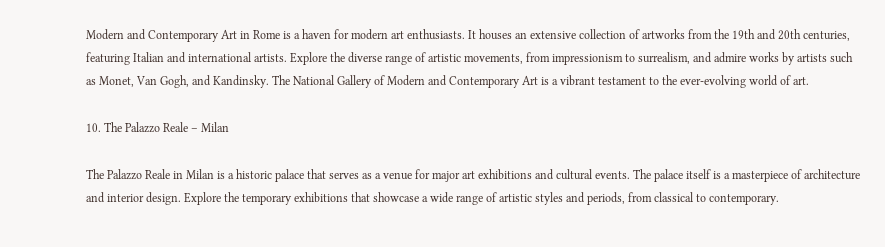Modern and Contemporary Art in Rome is a haven for modern art enthusiasts. It houses an extensive collection of artworks from the 19th and 20th centuries, featuring Italian and international artists. Explore the diverse range of artistic movements, from impressionism to surrealism, and admire works by artists such as Monet, Van Gogh, and Kandinsky. The National Gallery of Modern and Contemporary Art is a vibrant testament to the ever-evolving world of art.

10. The Palazzo Reale – Milan

The Palazzo Reale in Milan is a historic palace that serves as a venue for major art exhibitions and cultural events. The palace itself is a masterpiece of architecture and interior design. Explore the temporary exhibitions that showcase a wide range of artistic styles and periods, from classical to contemporary.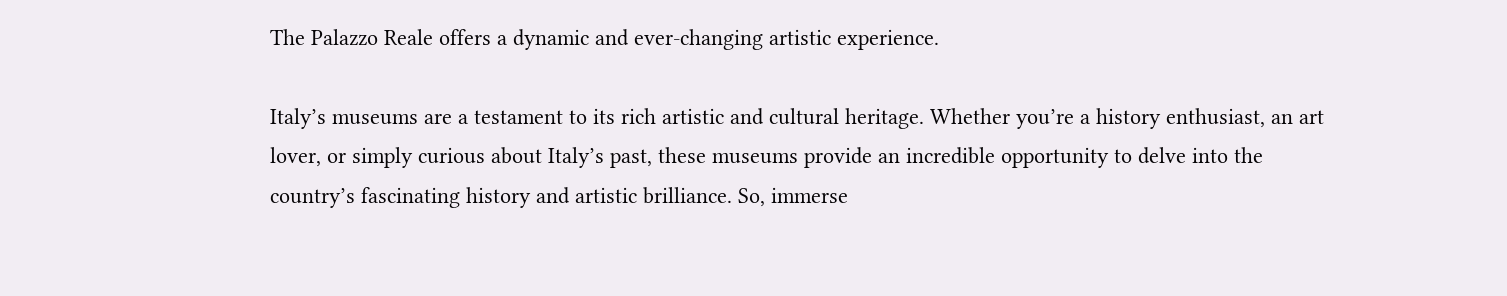The Palazzo Reale offers a dynamic and ever-changing artistic experience.

Italy’s museums are a testament to its rich artistic and cultural heritage. Whether you’re a history enthusiast, an art lover, or simply curious about Italy’s past, these museums provide an incredible opportunity to delve into the country’s fascinating history and artistic brilliance. So, immerse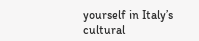yourself in Italy’s cultural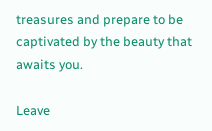treasures and prepare to be captivated by the beauty that awaits you.

Leave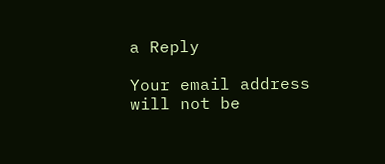a Reply

Your email address will not be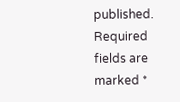published. Required fields are marked *